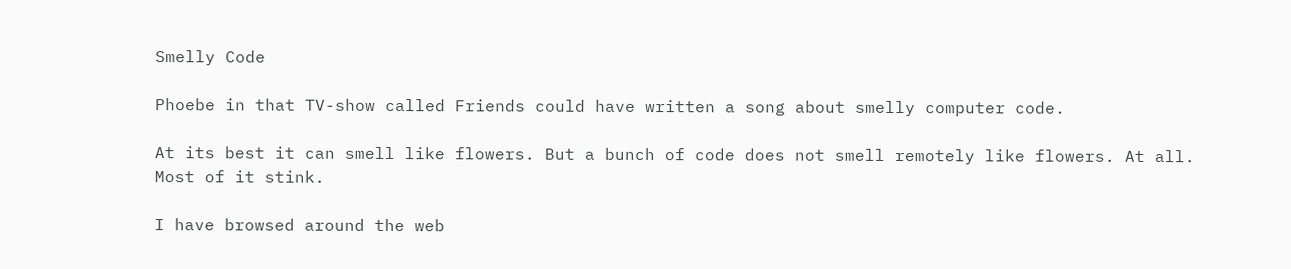Smelly Code

Phoebe in that TV-show called Friends could have written a song about smelly computer code.

At its best it can smell like flowers. But a bunch of code does not smell remotely like flowers. At all. Most of it stink.

I have browsed around the web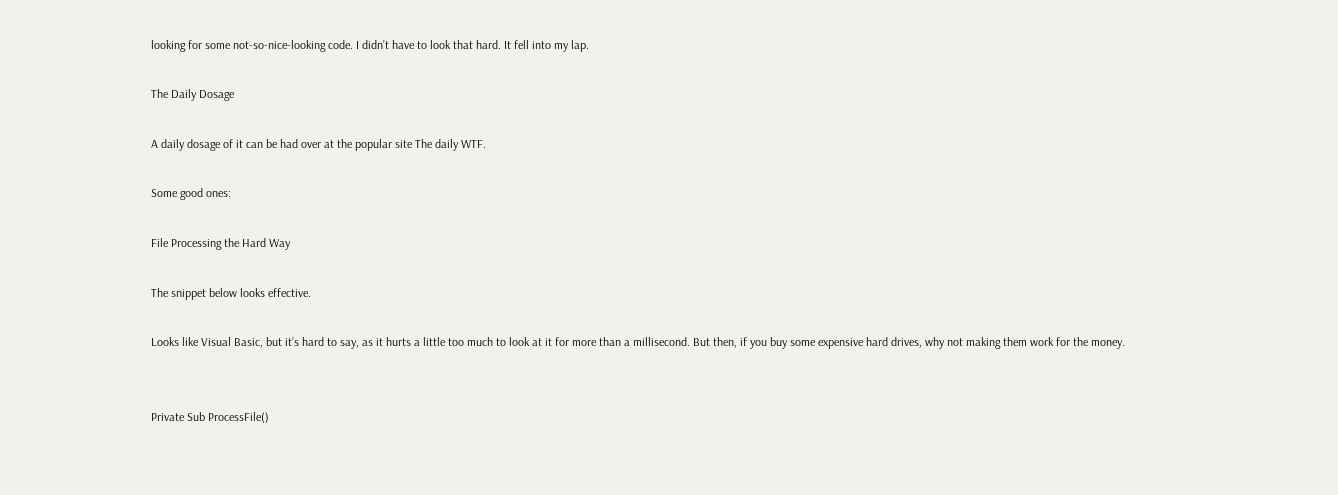looking for some not-so-nice-looking code. I didn’t have to look that hard. It fell into my lap.

The Daily Dosage

A daily dosage of it can be had over at the popular site The daily WTF.

Some good ones:

File Processing the Hard Way

The snippet below looks effective.

Looks like Visual Basic, but it’s hard to say, as it hurts a little too much to look at it for more than a millisecond. But then, if you buy some expensive hard drives, why not making them work for the money.


Private Sub ProcessFile()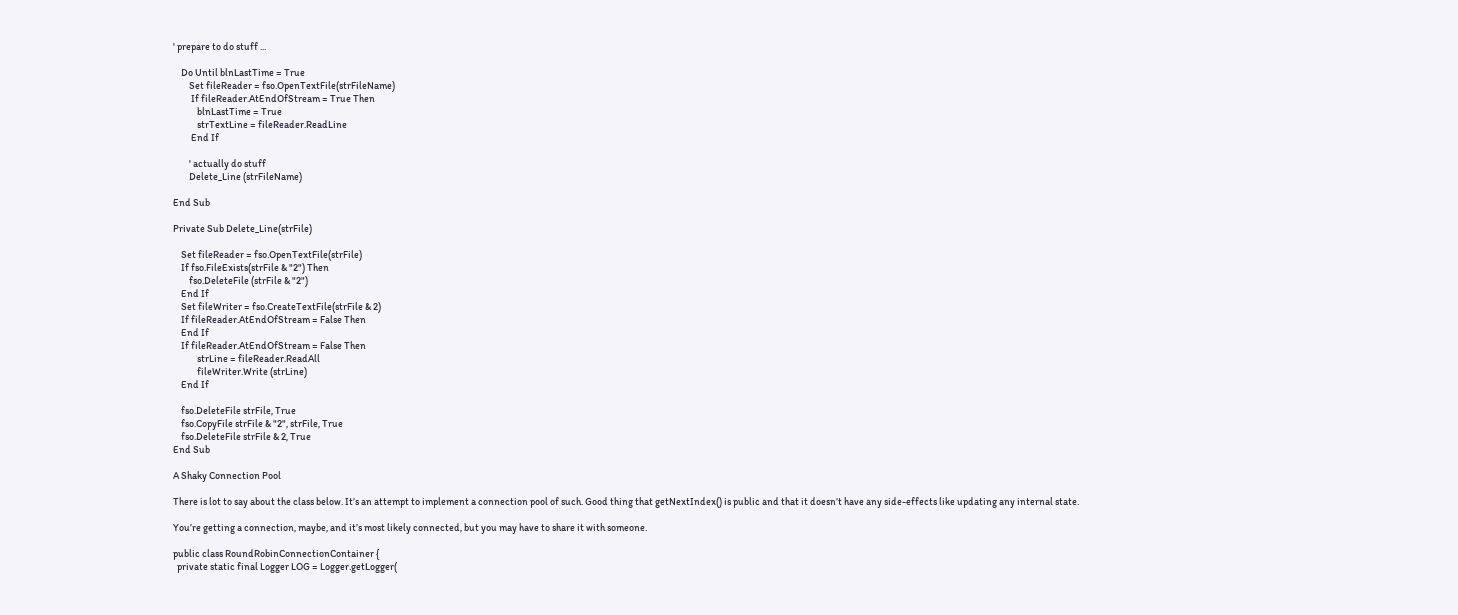' prepare to do stuff ...

    Do Until blnLastTime = True
        Set fileReader = fso.OpenTextFile(strFileName)
         If fileReader.AtEndOfStream = True Then
            blnLastTime = True
            strTextLine = fileReader.ReadLine
         End If

        ' actually do stuff
        Delete_Line (strFileName)

End Sub

Private Sub Delete_Line(strFile)

    Set fileReader = fso.OpenTextFile(strFile)
    If fso.FileExists(strFile & "2") Then
        fso.DeleteFile (strFile & "2")
    End If
    Set fileWriter = fso.CreateTextFile(strFile & 2)
    If fileReader.AtEndOfStream = False Then
    End If
    If fileReader.AtEndOfStream = False Then
            strLine = fileReader.ReadAll
            fileWriter.Write (strLine)
    End If

    fso.DeleteFile strFile, True
    fso.CopyFile strFile & "2", strFile, True
    fso.DeleteFile strFile & 2, True
End Sub

A Shaky Connection Pool

There is lot to say about the class below. It’s an attempt to implement a connection pool of such. Good thing that getNextIndex() is public and that it doesn’t have any side-effects like updating any internal state.

You’re getting a connection, maybe, and it’s most likely connected, but you may have to share it with someone.

public class RoundRobinConnectionContainer {
  private static final Logger LOG = Logger.getLogger(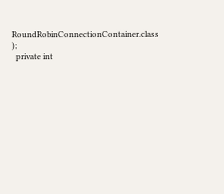RoundRobinConnectionContainer.class );
  private int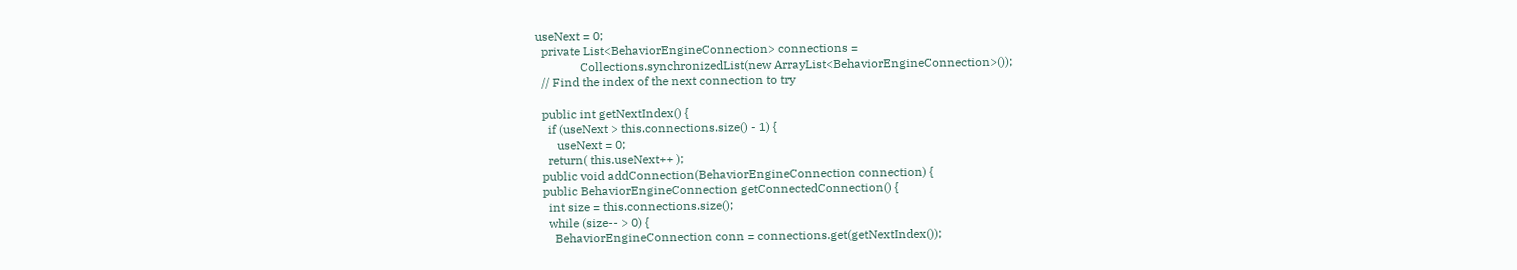useNext = 0;
  private List<BehaviorEngineConnection> connections =
               Collections.synchronizedList(new ArrayList<BehaviorEngineConnection>());
  // Find the index of the next connection to try

  public int getNextIndex() {
    if (useNext > this.connections.size() - 1) {
       useNext = 0;
    return( this.useNext++ );
  public void addConnection(BehaviorEngineConnection connection) {
  public BehaviorEngineConnection getConnectedConnection() {
    int size = this.connections.size();
    while (size-- > 0) {
      BehaviorEngineConnection conn = connections.get(getNextIndex());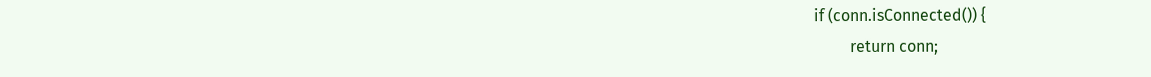if (conn.isConnected()) {
         return conn;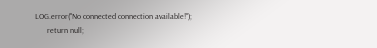LOG.error("No connected connection available!");
      return null;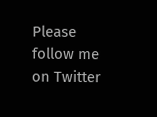Please follow me on Twitter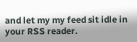and let my my feed sit idle in your RSS reader.